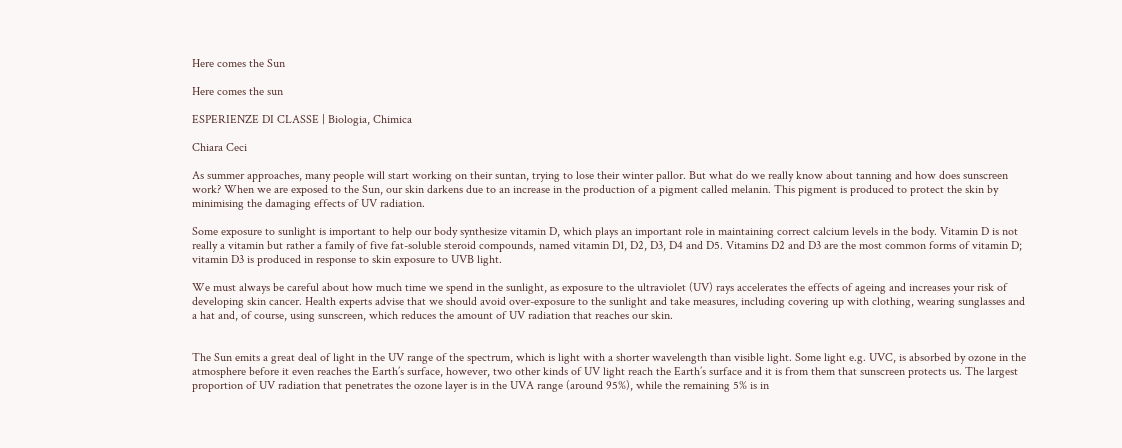Here comes the Sun

Here comes the sun

ESPERIENZE DI CLASSE | Biologia, Chimica

Chiara Ceci

As summer approaches, many people will start working on their suntan, trying to lose their winter pallor. But what do we really know about tanning and how does sunscreen work? When we are exposed to the Sun, our skin darkens due to an increase in the production of a pigment called melanin. This pigment is produced to protect the skin by minimising the damaging effects of UV radiation.

Some exposure to sunlight is important to help our body synthesize vitamin D, which plays an important role in maintaining correct calcium levels in the body. Vitamin D is not really a vitamin but rather a family of five fat-soluble steroid compounds, named vitamin D1, D2, D3, D4 and D5. Vitamins D2 and D3 are the most common forms of vitamin D; vitamin D3 is produced in response to skin exposure to UVB light.

We must always be careful about how much time we spend in the sunlight, as exposure to the ultraviolet (UV) rays accelerates the effects of ageing and increases your risk of developing skin cancer. Health experts advise that we should avoid over-exposure to the sunlight and take measures, including covering up with clothing, wearing sunglasses and a hat and, of course, using sunscreen, which reduces the amount of UV radiation that reaches our skin.


The Sun emits a great deal of light in the UV range of the spectrum, which is light with a shorter wavelength than visible light. Some light e.g. UVC, is absorbed by ozone in the atmosphere before it even reaches the Earth’s surface, however, two other kinds of UV light reach the Earth’s surface and it is from them that sunscreen protects us. The largest proportion of UV radiation that penetrates the ozone layer is in the UVA range (around 95%), while the remaining 5% is in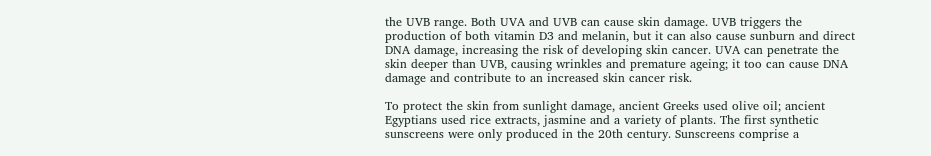the UVB range. Both UVA and UVB can cause skin damage. UVB triggers the production of both vitamin D3 and melanin, but it can also cause sunburn and direct DNA damage, increasing the risk of developing skin cancer. UVA can penetrate the skin deeper than UVB, causing wrinkles and premature ageing; it too can cause DNA damage and contribute to an increased skin cancer risk.

To protect the skin from sunlight damage, ancient Greeks used olive oil; ancient Egyptians used rice extracts, jasmine and a variety of plants. The first synthetic sunscreens were only produced in the 20th century. Sunscreens comprise a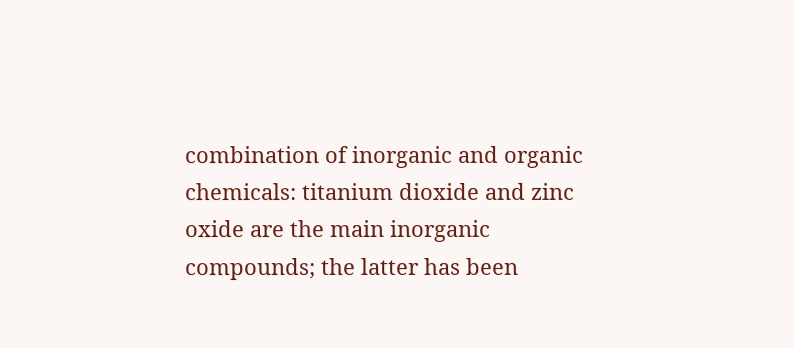combination of inorganic and organic chemicals: titanium dioxide and zinc oxide are the main inorganic compounds; the latter has been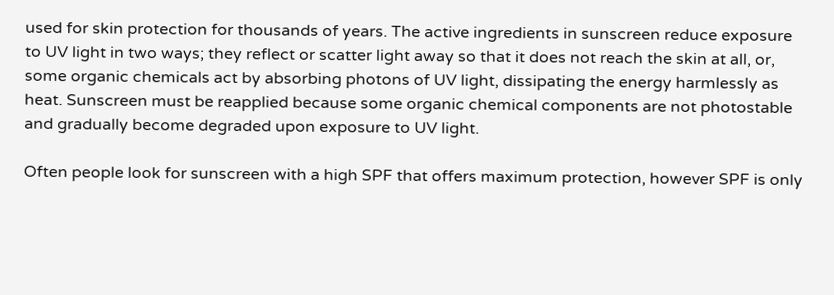used for skin protection for thousands of years. The active ingredients in sunscreen reduce exposure to UV light in two ways; they reflect or scatter light away so that it does not reach the skin at all, or, some organic chemicals act by absorbing photons of UV light, dissipating the energy harmlessly as heat. Sunscreen must be reapplied because some organic chemical components are not photostable and gradually become degraded upon exposure to UV light.

Often people look for sunscreen with a high SPF that offers maximum protection, however SPF is only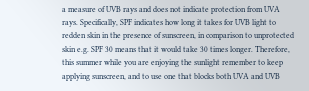a measure of UVB rays and does not indicate protection from UVA rays. Specifically, SPF indicates how long it takes for UVB light to redden skin in the presence of sunscreen, in comparison to unprotected skin e.g. SPF 30 means that it would take 30 times longer. Therefore, this summer while you are enjoying the sunlight remember to keep applying sunscreen, and to use one that blocks both UVA and UVB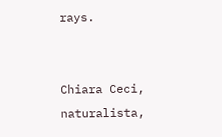rays.


Chiara Ceci, naturalista,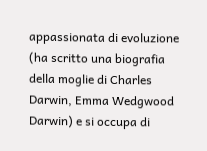appassionata di evoluzione (ha scritto una biografia della moglie di Charles Darwin, Emma Wedgwood Darwin) e si occupa di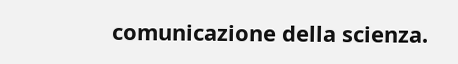comunicazione della scienza.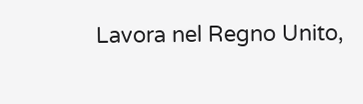Lavora nel Regno Unito,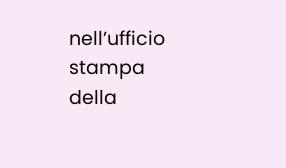nell’ufficio stampa della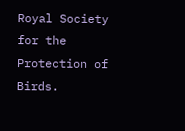Royal Society for the Protection of Birds.